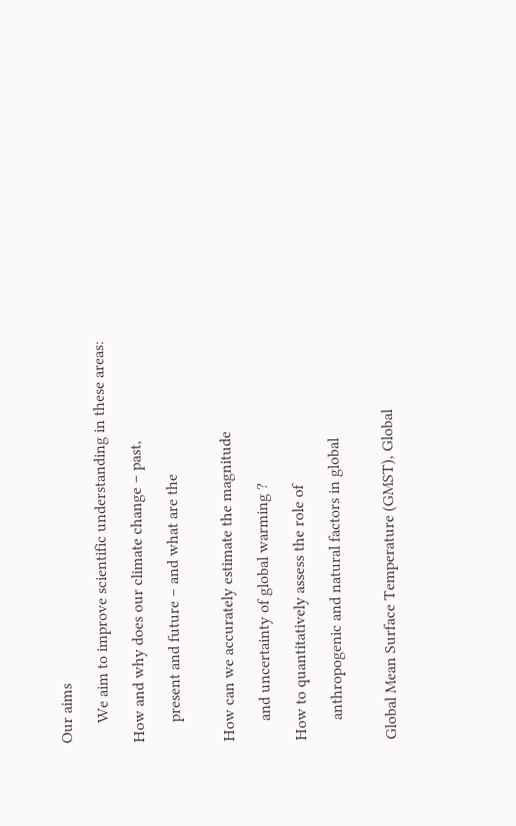Our aims

     We aim to improve scientific understanding in these areas:

How and why does our climate change – past,

     present and future – and what are the


How can we accurately estimate the magnitude

     and uncertainty of global warming ?

How to quantitatively assess the role of

     anthropogenic and natural factors in global


Global Mean Surface Temperature (GMST), Global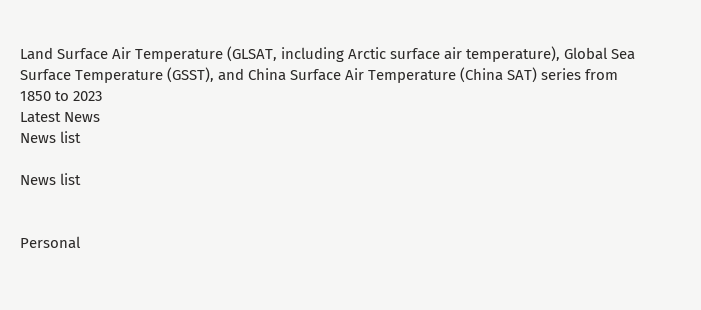Land Surface Air Temperature (GLSAT, including Arctic surface air temperature), Global Sea Surface Temperature (GSST), and China Surface Air Temperature (China SAT) series from 1850 to 2023
Latest News
News list

News list


Personal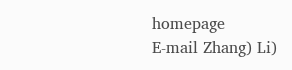homepage
E-mail Zhang) Li)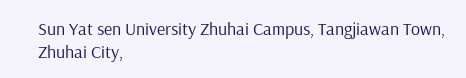Sun Yat sen University Zhuhai Campus, Tangjiawan Town, Zhuhai City,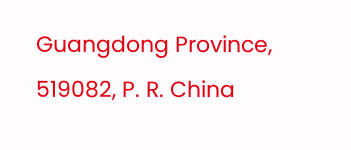Guangdong Province, 519082, P. R. China